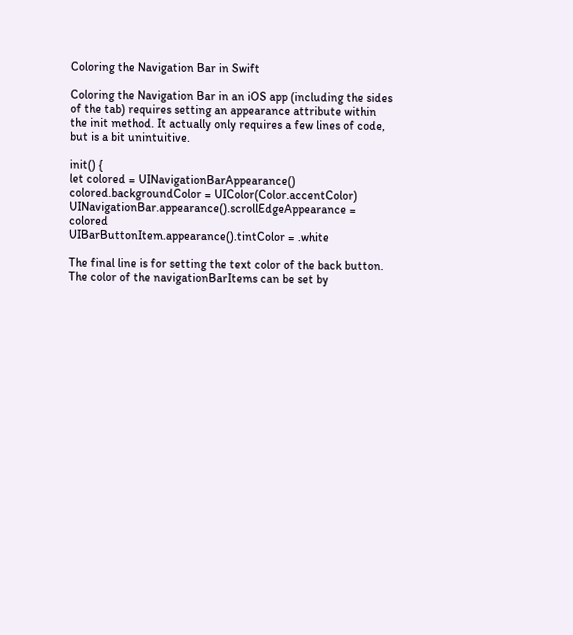Coloring the Navigation Bar in Swift

Coloring the Navigation Bar in an iOS app (including the sides of the tab) requires setting an appearance attribute within the init method. It actually only requires a few lines of code, but is a bit unintuitive.

init() {
let colored = UINavigationBarAppearance()
colored.backgroundColor = UIColor(Color.accentColor)
UINavigationBar.appearance().scrollEdgeAppearance = colored
UIBarButtonItem.appearance().tintColor = .white

The final line is for setting the text color of the back button. The color of the navigationBarItems can be set by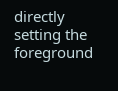directly setting the foreground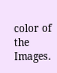color of the Images.